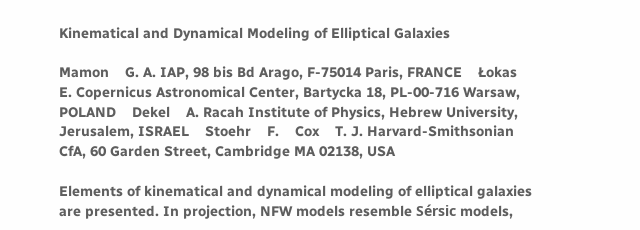Kinematical and Dynamical Modeling of Elliptical Galaxies

Mamon    G. A. IAP, 98 bis Bd Arago, F-75014 Paris, FRANCE    Łokas    E. Copernicus Astronomical Center, Bartycka 18, PL-00-716 Warsaw, POLAND    Dekel    A. Racah Institute of Physics, Hebrew University, Jerusalem, ISRAEL    Stoehr    F.    Cox    T. J. Harvard-Smithsonian CfA, 60 Garden Street, Cambridge MA 02138, USA

Elements of kinematical and dynamical modeling of elliptical galaxies are presented. In projection, NFW models resemble Sérsic models,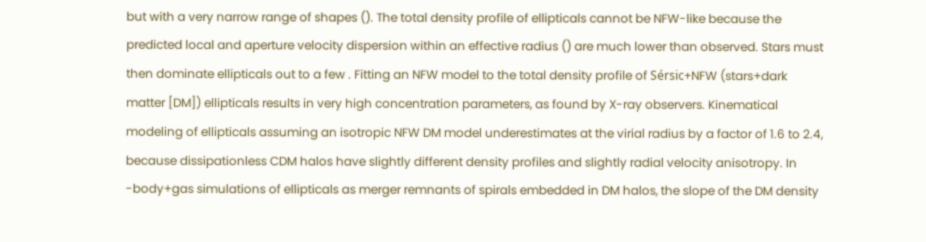but with a very narrow range of shapes (). The total density profile of ellipticals cannot be NFW-like because the predicted local and aperture velocity dispersion within an effective radius () are much lower than observed. Stars must then dominate ellipticals out to a few . Fitting an NFW model to the total density profile of Sérsic+NFW (stars+dark matter [DM]) ellipticals results in very high concentration parameters, as found by X-ray observers. Kinematical modeling of ellipticals assuming an isotropic NFW DM model underestimates at the virial radius by a factor of 1.6 to 2.4, because dissipationless CDM halos have slightly different density profiles and slightly radial velocity anisotropy. In -body+gas simulations of ellipticals as merger remnants of spirals embedded in DM halos, the slope of the DM density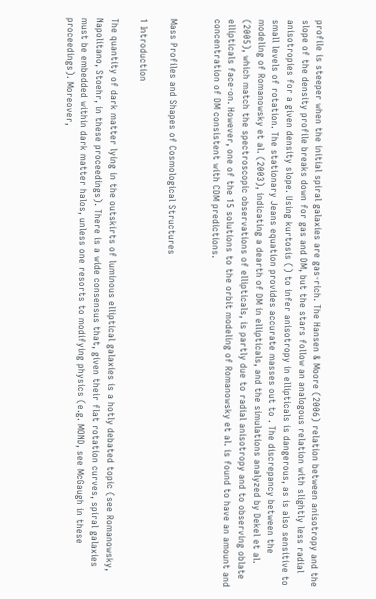profile is steeper when the initial spiral galaxies are gas-rich. The Hansen & Moore (2006) relation between anisotropy and the slope of the density profile breaks down for gas and DM, but the stars follow an analogous relation with slightly less radial anisotropies for a given density slope. Using kurtosis () to infer anisotropy in ellipticals is dangerous, as is also sensitive to small levels of rotation. The stationary Jeans equation provides accurate masses out to . The discrepancy between the modeling of Romanowsky et al. (2003), indicating a dearth of DM in ellipticals, and the simulations analyzed by Dekel et al. (2005), which match the spectroscopic observations of ellipticals, is partly due to radial anisotropy and to observing oblate ellipticals face-on. However, one of the 15 solutions to the orbit modeling of Romanowsky et al. is found to have an amount and concentration of DM consistent with CDM predictions.


Mass Profiles and Shapes of Cosmological Structures

1 Introduction

The quantity of dark matter lying in the outskirts of luminous elliptical galaxies is a hotly debated topic (see Romanowsky, Napolitano, Stoehr, in these proceedings). There is a wide consensus that, given their flat rotation curves, spiral galaxies must be embedded within dark matter halos, unless one resorts to modifying physics (e.g. MOND, see McGaugh in these proceedings). Moreover,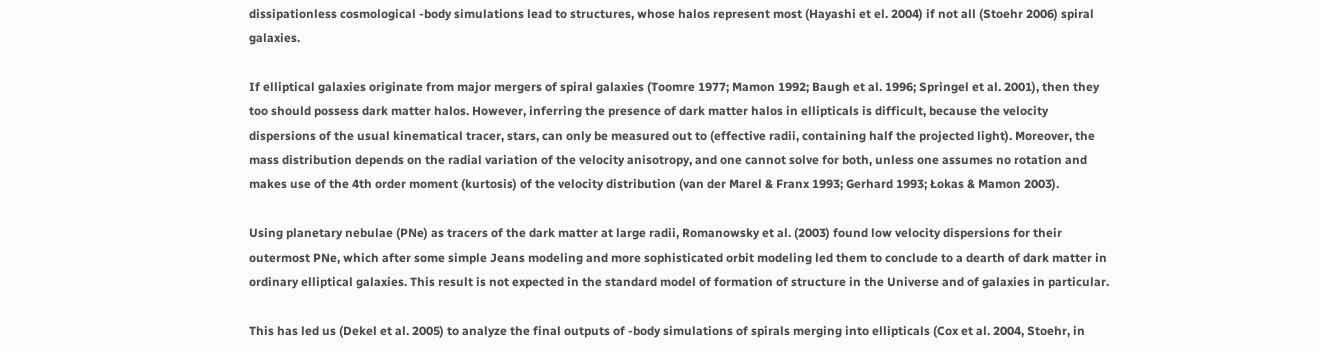dissipationless cosmological -body simulations lead to structures, whose halos represent most (Hayashi et el. 2004) if not all (Stoehr 2006) spiral galaxies.

If elliptical galaxies originate from major mergers of spiral galaxies (Toomre 1977; Mamon 1992; Baugh et al. 1996; Springel et al. 2001), then they too should possess dark matter halos. However, inferring the presence of dark matter halos in ellipticals is difficult, because the velocity dispersions of the usual kinematical tracer, stars, can only be measured out to (effective radii, containing half the projected light). Moreover, the mass distribution depends on the radial variation of the velocity anisotropy, and one cannot solve for both, unless one assumes no rotation and makes use of the 4th order moment (kurtosis) of the velocity distribution (van der Marel & Franx 1993; Gerhard 1993; Łokas & Mamon 2003).

Using planetary nebulae (PNe) as tracers of the dark matter at large radii, Romanowsky et al. (2003) found low velocity dispersions for their outermost PNe, which after some simple Jeans modeling and more sophisticated orbit modeling led them to conclude to a dearth of dark matter in ordinary elliptical galaxies. This result is not expected in the standard model of formation of structure in the Universe and of galaxies in particular.

This has led us (Dekel et al. 2005) to analyze the final outputs of -body simulations of spirals merging into ellipticals (Cox et al. 2004, Stoehr, in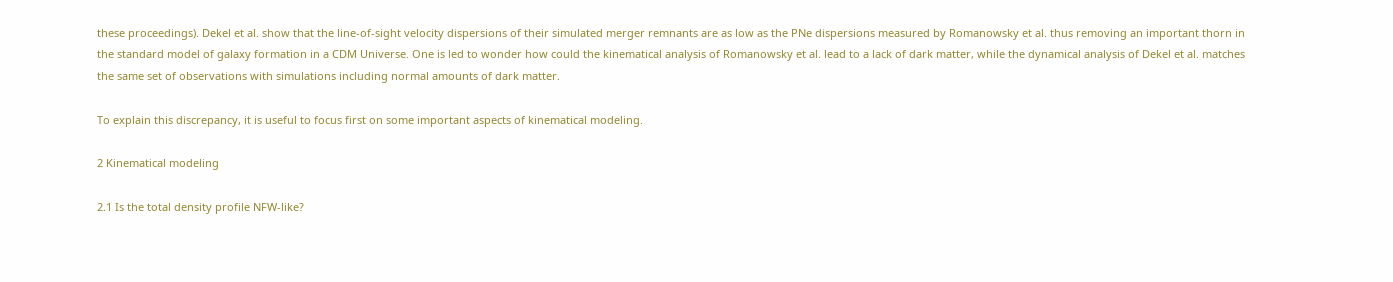these proceedings). Dekel et al. show that the line-of-sight velocity dispersions of their simulated merger remnants are as low as the PNe dispersions measured by Romanowsky et al. thus removing an important thorn in the standard model of galaxy formation in a CDM Universe. One is led to wonder how could the kinematical analysis of Romanowsky et al. lead to a lack of dark matter, while the dynamical analysis of Dekel et al. matches the same set of observations with simulations including normal amounts of dark matter.

To explain this discrepancy, it is useful to focus first on some important aspects of kinematical modeling.

2 Kinematical modeling

2.1 Is the total density profile NFW-like?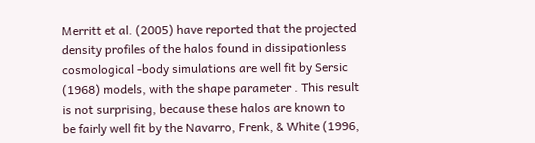Merritt et al. (2005) have reported that the projected density profiles of the halos found in dissipationless cosmological -body simulations are well fit by Sersic (1968) models, with the shape parameter . This result is not surprising, because these halos are known to be fairly well fit by the Navarro, Frenk, & White (1996,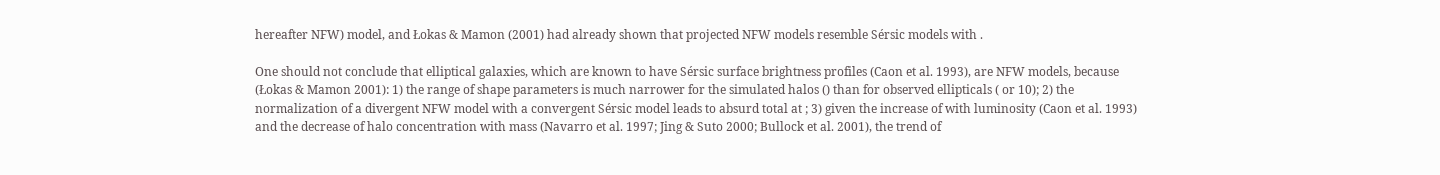hereafter NFW) model, and Łokas & Mamon (2001) had already shown that projected NFW models resemble Sérsic models with .

One should not conclude that elliptical galaxies, which are known to have Sérsic surface brightness profiles (Caon et al. 1993), are NFW models, because (Łokas & Mamon 2001): 1) the range of shape parameters is much narrower for the simulated halos () than for observed ellipticals ( or 10); 2) the normalization of a divergent NFW model with a convergent Sérsic model leads to absurd total at ; 3) given the increase of with luminosity (Caon et al. 1993) and the decrease of halo concentration with mass (Navarro et al. 1997; Jing & Suto 2000; Bullock et al. 2001), the trend of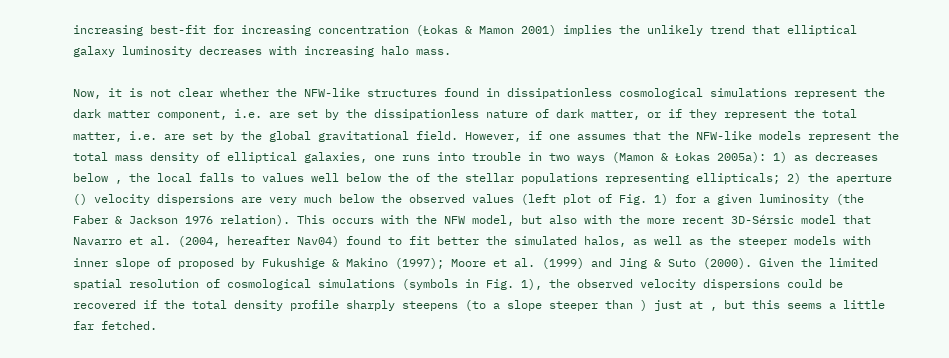increasing best-fit for increasing concentration (Łokas & Mamon 2001) implies the unlikely trend that elliptical galaxy luminosity decreases with increasing halo mass.

Now, it is not clear whether the NFW-like structures found in dissipationless cosmological simulations represent the dark matter component, i.e. are set by the dissipationless nature of dark matter, or if they represent the total matter, i.e. are set by the global gravitational field. However, if one assumes that the NFW-like models represent the total mass density of elliptical galaxies, one runs into trouble in two ways (Mamon & Łokas 2005a): 1) as decreases below , the local falls to values well below the of the stellar populations representing ellipticals; 2) the aperture () velocity dispersions are very much below the observed values (left plot of Fig. 1) for a given luminosity (the Faber & Jackson 1976 relation). This occurs with the NFW model, but also with the more recent 3D-Sérsic model that Navarro et al. (2004, hereafter Nav04) found to fit better the simulated halos, as well as the steeper models with inner slope of proposed by Fukushige & Makino (1997); Moore et al. (1999) and Jing & Suto (2000). Given the limited spatial resolution of cosmological simulations (symbols in Fig. 1), the observed velocity dispersions could be recovered if the total density profile sharply steepens (to a slope steeper than ) just at , but this seems a little far fetched.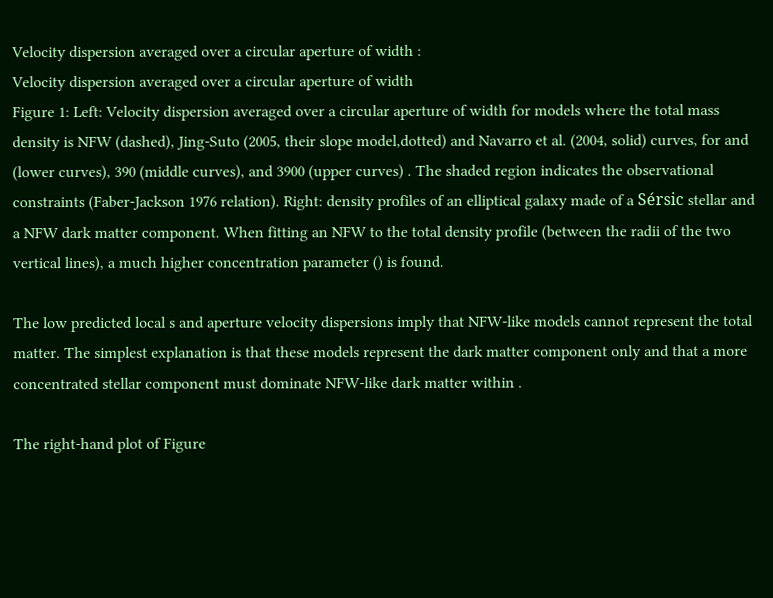Velocity dispersion averaged over a circular aperture of width :
Velocity dispersion averaged over a circular aperture of width
Figure 1: Left: Velocity dispersion averaged over a circular aperture of width for models where the total mass density is NFW (dashed), Jing-Suto (2005, their slope model,dotted) and Navarro et al. (2004, solid) curves, for and (lower curves), 390 (middle curves), and 3900 (upper curves) . The shaded region indicates the observational constraints (Faber-Jackson 1976 relation). Right: density profiles of an elliptical galaxy made of a Sérsic stellar and a NFW dark matter component. When fitting an NFW to the total density profile (between the radii of the two vertical lines), a much higher concentration parameter () is found.

The low predicted local s and aperture velocity dispersions imply that NFW-like models cannot represent the total matter. The simplest explanation is that these models represent the dark matter component only and that a more concentrated stellar component must dominate NFW-like dark matter within .

The right-hand plot of Figure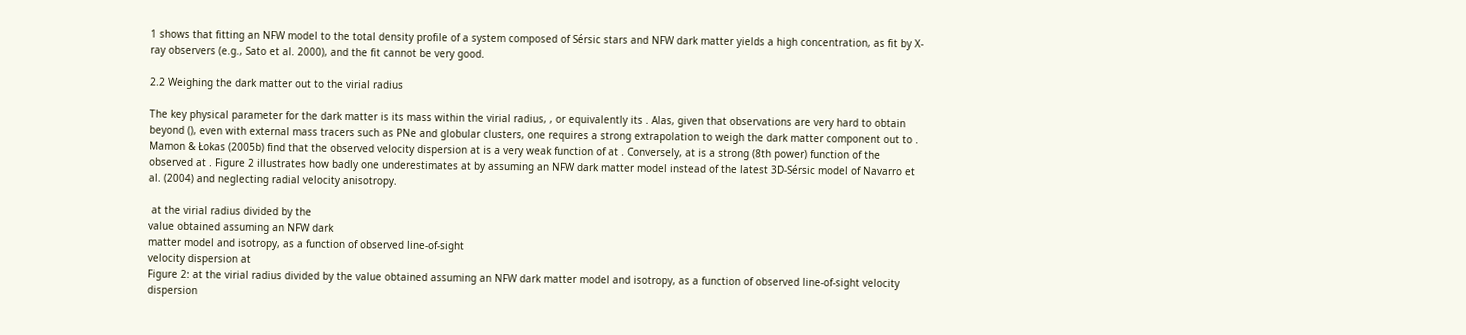1 shows that fitting an NFW model to the total density profile of a system composed of Sérsic stars and NFW dark matter yields a high concentration, as fit by X-ray observers (e.g., Sato et al. 2000), and the fit cannot be very good.

2.2 Weighing the dark matter out to the virial radius

The key physical parameter for the dark matter is its mass within the virial radius, , or equivalently its . Alas, given that observations are very hard to obtain beyond (), even with external mass tracers such as PNe and globular clusters, one requires a strong extrapolation to weigh the dark matter component out to . Mamon & Łokas (2005b) find that the observed velocity dispersion at is a very weak function of at . Conversely, at is a strong (8th power) function of the observed at . Figure 2 illustrates how badly one underestimates at by assuming an NFW dark matter model instead of the latest 3D-Sérsic model of Navarro et al. (2004) and neglecting radial velocity anisotropy.

 at the virial radius divided by the
value obtained assuming an NFW dark
matter model and isotropy, as a function of observed line-of-sight
velocity dispersion at
Figure 2: at the virial radius divided by the value obtained assuming an NFW dark matter model and isotropy, as a function of observed line-of-sight velocity dispersion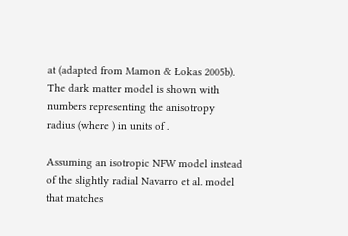at (adapted from Mamon & Łokas 2005b). The dark matter model is shown with numbers representing the anisotropy radius (where ) in units of .

Assuming an isotropic NFW model instead of the slightly radial Navarro et al. model that matches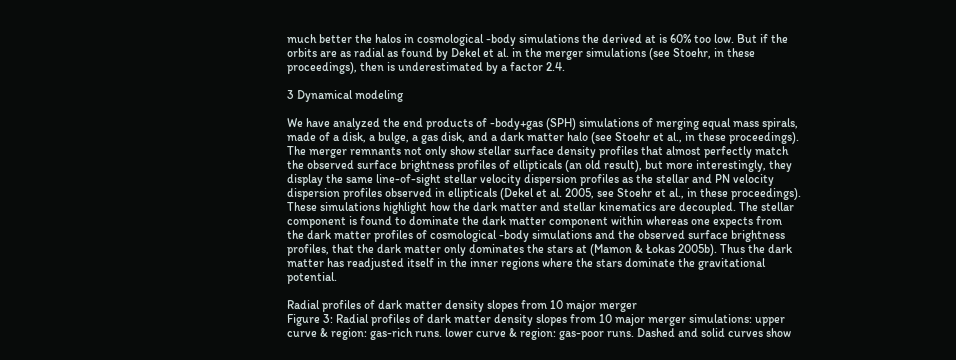much better the halos in cosmological -body simulations the derived at is 60% too low. But if the orbits are as radial as found by Dekel et al. in the merger simulations (see Stoehr, in these proceedings), then is underestimated by a factor 2.4.

3 Dynamical modeling

We have analyzed the end products of -body+gas (SPH) simulations of merging equal mass spirals, made of a disk, a bulge, a gas disk, and a dark matter halo (see Stoehr et al., in these proceedings). The merger remnants not only show stellar surface density profiles that almost perfectly match the observed surface brightness profiles of ellipticals (an old result), but more interestingly, they display the same line-of-sight stellar velocity dispersion profiles as the stellar and PN velocity dispersion profiles observed in ellipticals (Dekel et al. 2005, see Stoehr et al., in these proceedings). These simulations highlight how the dark matter and stellar kinematics are decoupled. The stellar component is found to dominate the dark matter component within whereas one expects from the dark matter profiles of cosmological -body simulations and the observed surface brightness profiles, that the dark matter only dominates the stars at (Mamon & Łokas 2005b). Thus the dark matter has readjusted itself in the inner regions where the stars dominate the gravitational potential.

Radial profiles of dark matter density slopes from 10 major merger
Figure 3: Radial profiles of dark matter density slopes from 10 major merger simulations: upper curve & region: gas-rich runs. lower curve & region: gas-poor runs. Dashed and solid curves show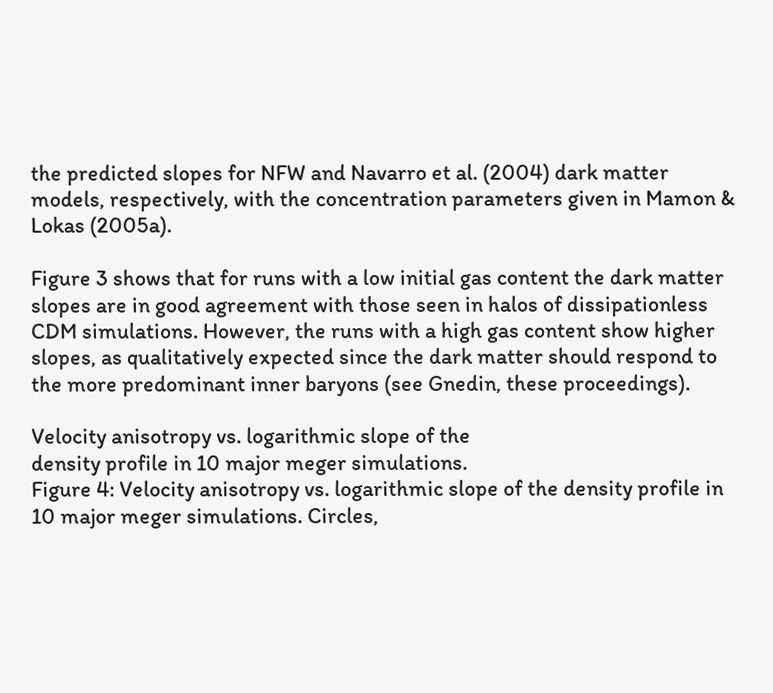the predicted slopes for NFW and Navarro et al. (2004) dark matter models, respectively, with the concentration parameters given in Mamon & Lokas (2005a).

Figure 3 shows that for runs with a low initial gas content the dark matter slopes are in good agreement with those seen in halos of dissipationless CDM simulations. However, the runs with a high gas content show higher slopes, as qualitatively expected since the dark matter should respond to the more predominant inner baryons (see Gnedin, these proceedings).

Velocity anisotropy vs. logarithmic slope of the
density profile in 10 major meger simulations.
Figure 4: Velocity anisotropy vs. logarithmic slope of the density profile in 10 major meger simulations. Circles,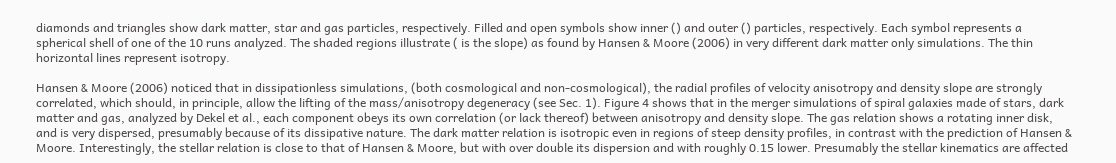diamonds and triangles show dark matter, star and gas particles, respectively. Filled and open symbols show inner () and outer () particles, respectively. Each symbol represents a spherical shell of one of the 10 runs analyzed. The shaded regions illustrate ( is the slope) as found by Hansen & Moore (2006) in very different dark matter only simulations. The thin horizontal lines represent isotropy.

Hansen & Moore (2006) noticed that in dissipationless simulations, (both cosmological and non-cosmological), the radial profiles of velocity anisotropy and density slope are strongly correlated, which should, in principle, allow the lifting of the mass/anisotropy degeneracy (see Sec. 1). Figure 4 shows that in the merger simulations of spiral galaxies made of stars, dark matter and gas, analyzed by Dekel et al., each component obeys its own correlation (or lack thereof) between anisotropy and density slope. The gas relation shows a rotating inner disk, and is very dispersed, presumably because of its dissipative nature. The dark matter relation is isotropic even in regions of steep density profiles, in contrast with the prediction of Hansen & Moore. Interestingly, the stellar relation is close to that of Hansen & Moore, but with over double its dispersion and with roughly 0.15 lower. Presumably the stellar kinematics are affected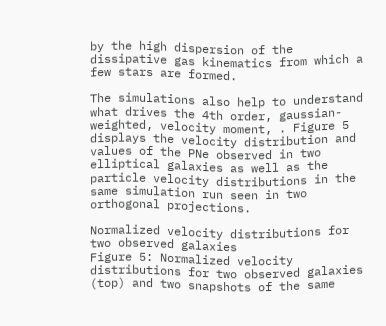by the high dispersion of the dissipative gas kinematics from which a few stars are formed.

The simulations also help to understand what drives the 4th order, gaussian-weighted, velocity moment, . Figure 5 displays the velocity distribution and values of the PNe observed in two elliptical galaxies as well as the particle velocity distributions in the same simulation run seen in two orthogonal projections.

Normalized velocity distributions for two observed galaxies
Figure 5: Normalized velocity distributions for two observed galaxies (top) and two snapshots of the same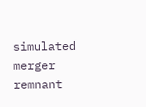simulated merger remnant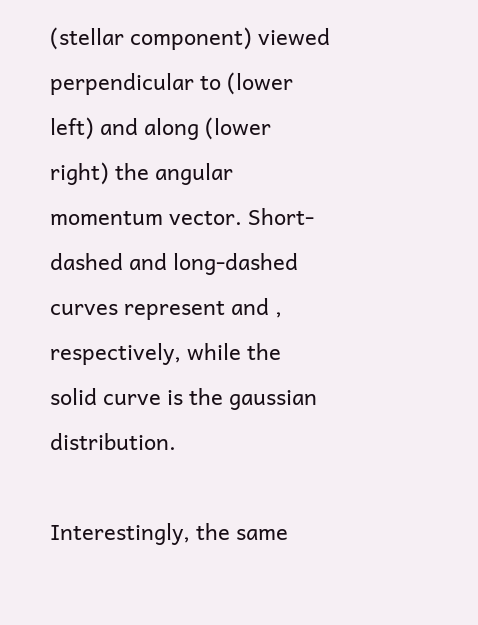(stellar component) viewed perpendicular to (lower left) and along (lower right) the angular momentum vector. Short-dashed and long-dashed curves represent and , respectively, while the solid curve is the gaussian distribution.

Interestingly, the same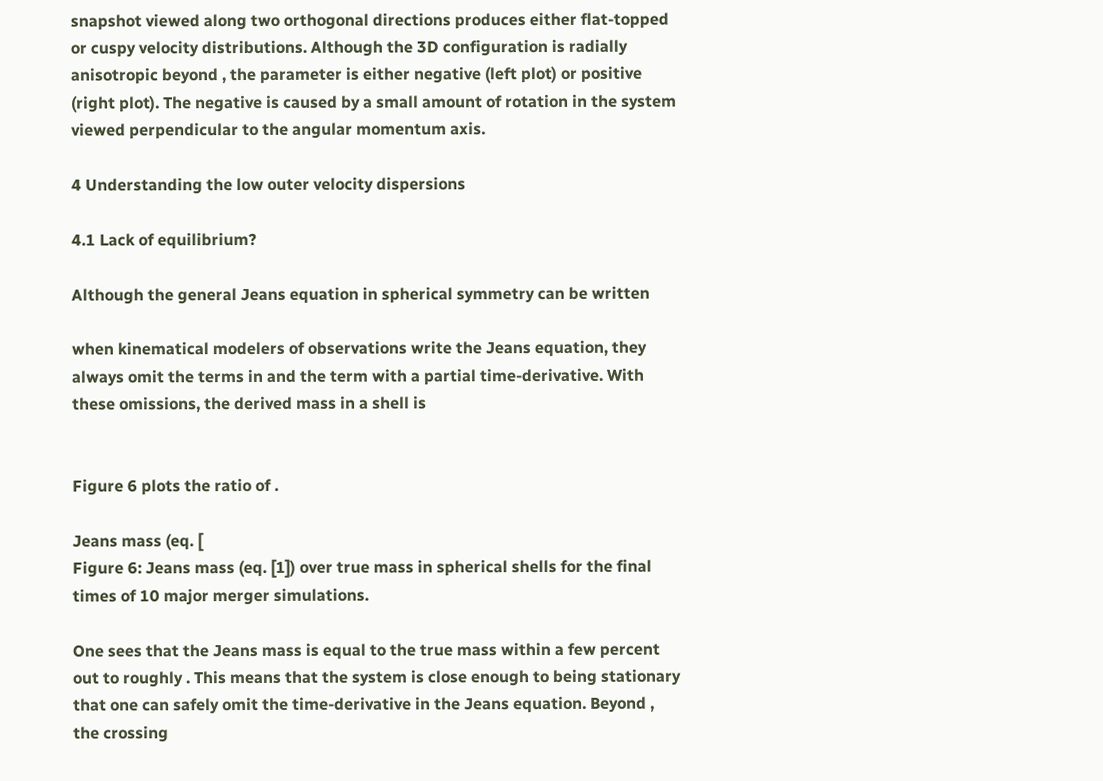snapshot viewed along two orthogonal directions produces either flat-topped or cuspy velocity distributions. Although the 3D configuration is radially anisotropic beyond , the parameter is either negative (left plot) or positive (right plot). The negative is caused by a small amount of rotation in the system viewed perpendicular to the angular momentum axis.

4 Understanding the low outer velocity dispersions

4.1 Lack of equilibrium?

Although the general Jeans equation in spherical symmetry can be written

when kinematical modelers of observations write the Jeans equation, they always omit the terms in and the term with a partial time-derivative. With these omissions, the derived mass in a shell is


Figure 6 plots the ratio of .

Jeans mass (eq. [
Figure 6: Jeans mass (eq. [1]) over true mass in spherical shells for the final times of 10 major merger simulations.

One sees that the Jeans mass is equal to the true mass within a few percent out to roughly . This means that the system is close enough to being stationary that one can safely omit the time-derivative in the Jeans equation. Beyond , the crossing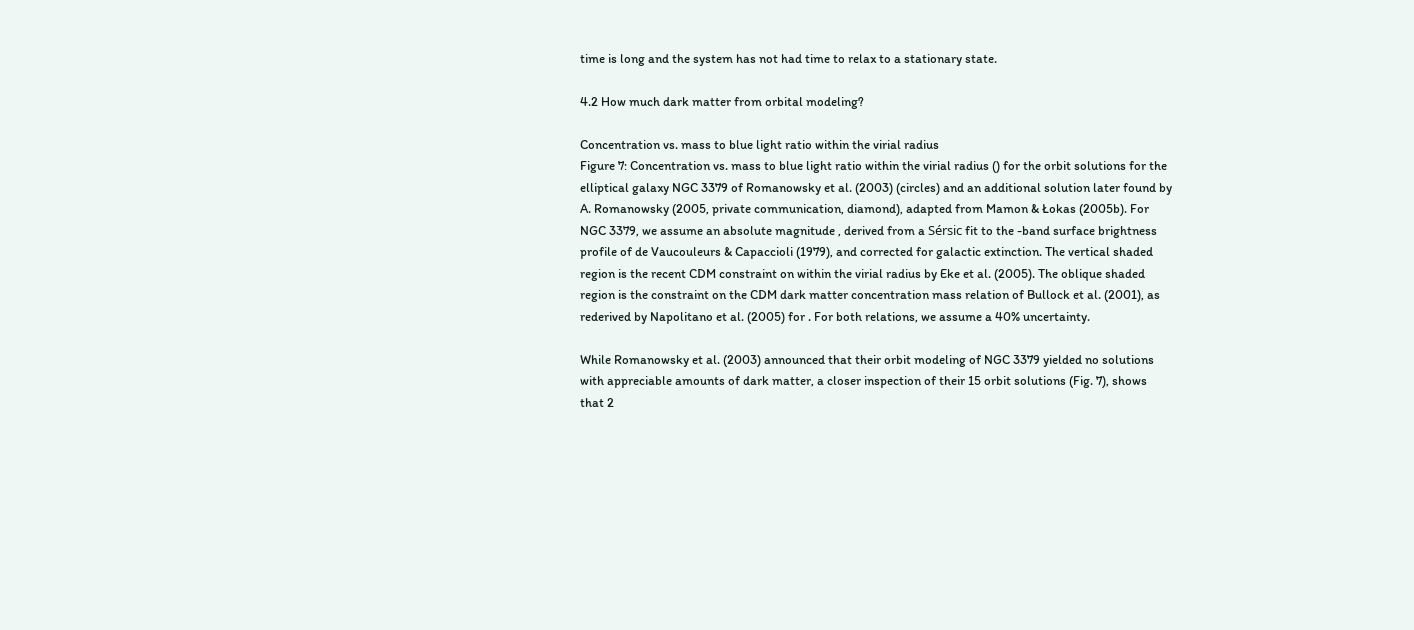time is long and the system has not had time to relax to a stationary state.

4.2 How much dark matter from orbital modeling?

Concentration vs. mass to blue light ratio within the virial radius
Figure 7: Concentration vs. mass to blue light ratio within the virial radius () for the orbit solutions for the elliptical galaxy NGC 3379 of Romanowsky et al. (2003) (circles) and an additional solution later found by A. Romanowsky (2005, private communication, diamond), adapted from Mamon & Łokas (2005b). For NGC 3379, we assume an absolute magnitude , derived from a Sérsic fit to the -band surface brightness profile of de Vaucouleurs & Capaccioli (1979), and corrected for galactic extinction. The vertical shaded region is the recent CDM constraint on within the virial radius by Eke et al. (2005). The oblique shaded region is the constraint on the CDM dark matter concentration mass relation of Bullock et al. (2001), as rederived by Napolitano et al. (2005) for . For both relations, we assume a 40% uncertainty.

While Romanowsky et al. (2003) announced that their orbit modeling of NGC 3379 yielded no solutions with appreciable amounts of dark matter, a closer inspection of their 15 orbit solutions (Fig. 7), shows that 2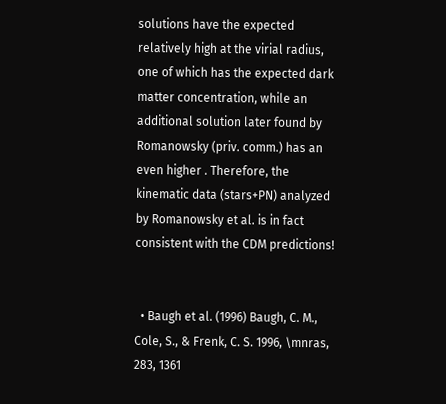solutions have the expected relatively high at the virial radius, one of which has the expected dark matter concentration, while an additional solution later found by Romanowsky (priv. comm.) has an even higher . Therefore, the kinematic data (stars+PN) analyzed by Romanowsky et al. is in fact consistent with the CDM predictions!


  • Baugh et al. (1996) Baugh, C. M., Cole, S., & Frenk, C. S. 1996, \mnras, 283, 1361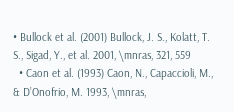• Bullock et al. (2001) Bullock, J. S., Kolatt, T. S., Sigad, Y., et al. 2001, \mnras, 321, 559
  • Caon et al. (1993) Caon, N., Capaccioli, M., & D’Onofrio, M. 1993, \mnras,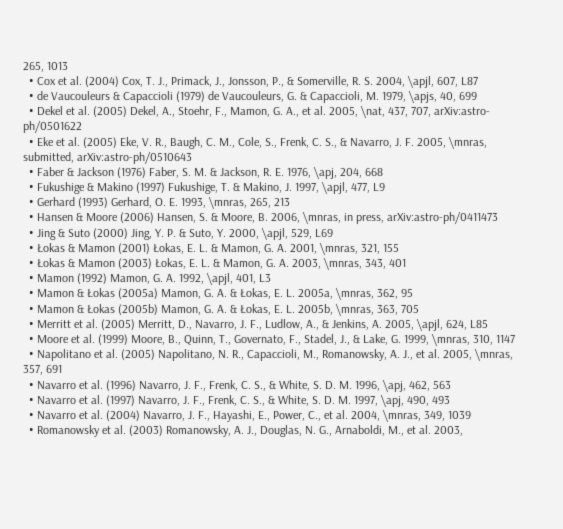265, 1013
  • Cox et al. (2004) Cox, T. J., Primack, J., Jonsson, P., & Somerville, R. S. 2004, \apjl, 607, L87
  • de Vaucouleurs & Capaccioli (1979) de Vaucouleurs, G. & Capaccioli, M. 1979, \apjs, 40, 699
  • Dekel et al. (2005) Dekel, A., Stoehr, F., Mamon, G. A., et al. 2005, \nat, 437, 707, arXiv:astro-ph/0501622
  • Eke et al. (2005) Eke, V. R., Baugh, C. M., Cole, S., Frenk, C. S., & Navarro, J. F. 2005, \mnras, submitted, arXiv:astro-ph/0510643
  • Faber & Jackson (1976) Faber, S. M. & Jackson, R. E. 1976, \apj, 204, 668
  • Fukushige & Makino (1997) Fukushige, T. & Makino, J. 1997, \apjl, 477, L9
  • Gerhard (1993) Gerhard, O. E. 1993, \mnras, 265, 213
  • Hansen & Moore (2006) Hansen, S. & Moore, B. 2006, \mnras, in press, arXiv:astro-ph/0411473
  • Jing & Suto (2000) Jing, Y. P. & Suto, Y. 2000, \apjl, 529, L69
  • Łokas & Mamon (2001) Łokas, E. L. & Mamon, G. A. 2001, \mnras, 321, 155
  • Łokas & Mamon (2003) Łokas, E. L. & Mamon, G. A. 2003, \mnras, 343, 401
  • Mamon (1992) Mamon, G. A. 1992, \apjl, 401, L3
  • Mamon & Łokas (2005a) Mamon, G. A. & Łokas, E. L. 2005a, \mnras, 362, 95
  • Mamon & Łokas (2005b) Mamon, G. A. & Łokas, E. L. 2005b, \mnras, 363, 705
  • Merritt et al. (2005) Merritt, D., Navarro, J. F., Ludlow, A., & Jenkins, A. 2005, \apjl, 624, L85
  • Moore et al. (1999) Moore, B., Quinn, T., Governato, F., Stadel, J., & Lake, G. 1999, \mnras, 310, 1147
  • Napolitano et al. (2005) Napolitano, N. R., Capaccioli, M., Romanowsky, A. J., et al. 2005, \mnras, 357, 691
  • Navarro et al. (1996) Navarro, J. F., Frenk, C. S., & White, S. D. M. 1996, \apj, 462, 563
  • Navarro et al. (1997) Navarro, J. F., Frenk, C. S., & White, S. D. M. 1997, \apj, 490, 493
  • Navarro et al. (2004) Navarro, J. F., Hayashi, E., Power, C., et al. 2004, \mnras, 349, 1039
  • Romanowsky et al. (2003) Romanowsky, A. J., Douglas, N. G., Arnaboldi, M., et al. 2003,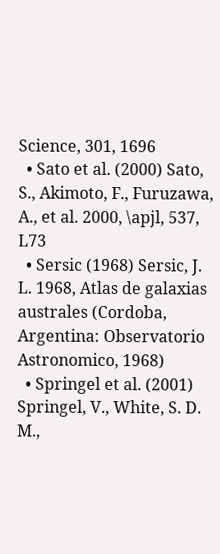Science, 301, 1696
  • Sato et al. (2000) Sato, S., Akimoto, F., Furuzawa, A., et al. 2000, \apjl, 537, L73
  • Sersic (1968) Sersic, J. L. 1968, Atlas de galaxias australes (Cordoba, Argentina: Observatorio Astronomico, 1968)
  • Springel et al. (2001) Springel, V., White, S. D. M.,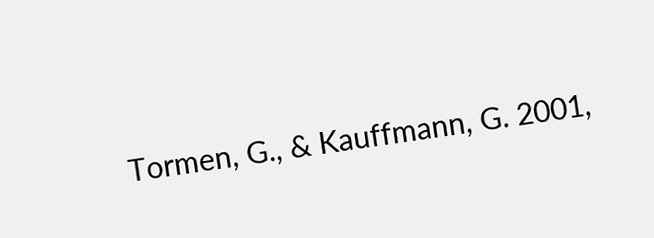Tormen, G., & Kauffmann, G. 2001,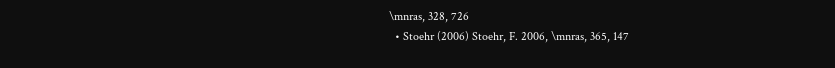\mnras, 328, 726
  • Stoehr (2006) Stoehr, F. 2006, \mnras, 365, 147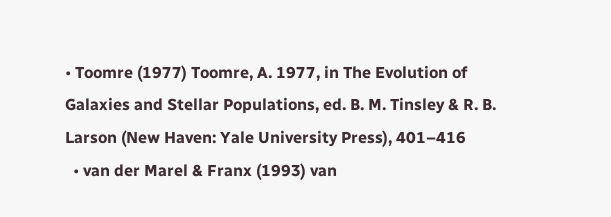• Toomre (1977) Toomre, A. 1977, in The Evolution of Galaxies and Stellar Populations, ed. B. M. Tinsley & R. B. Larson (New Haven: Yale University Press), 401–416
  • van der Marel & Franx (1993) van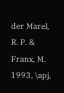der Marel, R. P. & Franx, M. 1993, \apj,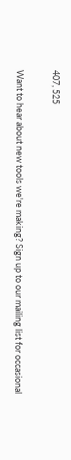407, 525

Want to hear about new tools we're making? Sign up to our mailing list for occasional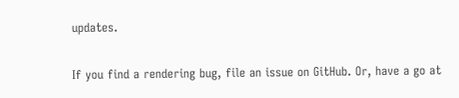updates.

If you find a rendering bug, file an issue on GitHub. Or, have a go at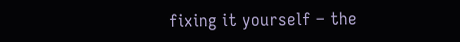fixing it yourself – the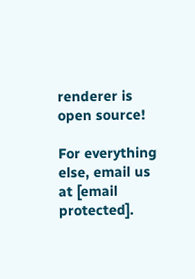renderer is open source!

For everything else, email us at [email protected].